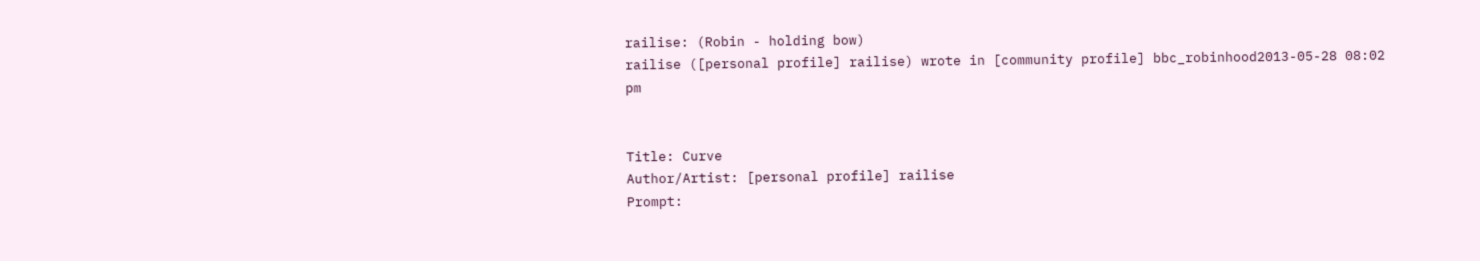railise: (Robin - holding bow)
railise ([personal profile] railise) wrote in [community profile] bbc_robinhood2013-05-28 08:02 pm


Title: Curve
Author/Artist: [personal profile] railise
Prompt: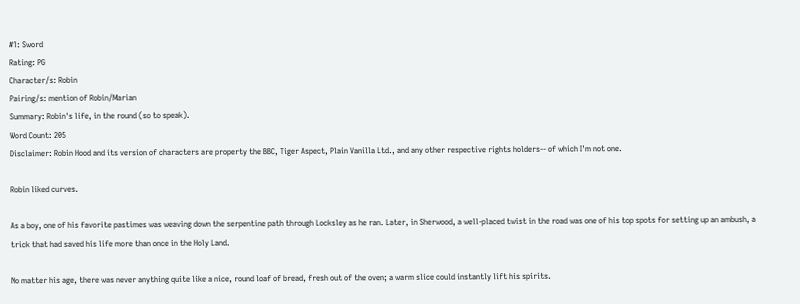#1: Sword
Rating: PG
Character/s: Robin
Pairing/s: mention of Robin/Marian
Summary: Robin's life, in the round (so to speak).
Word Count: 205
Disclaimer: Robin Hood and its version of characters are property the BBC, Tiger Aspect, Plain Vanilla Ltd., and any other respective rights holders-- of which I'm not one.

Robin liked curves.

As a boy, one of his favorite pastimes was weaving down the serpentine path through Locksley as he ran. Later, in Sherwood, a well-placed twist in the road was one of his top spots for setting up an ambush, a trick that had saved his life more than once in the Holy Land.

No matter his age, there was never anything quite like a nice, round loaf of bread, fresh out of the oven; a warm slice could instantly lift his spirits.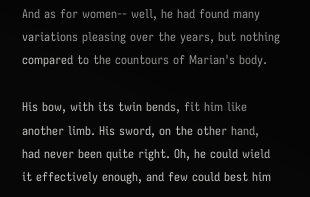And as for women-- well, he had found many variations pleasing over the years, but nothing compared to the countours of Marian's body.

His bow, with its twin bends, fit him like another limb. His sword, on the other hand, had never been quite right. Oh, he could wield it effectively enough, and few could best him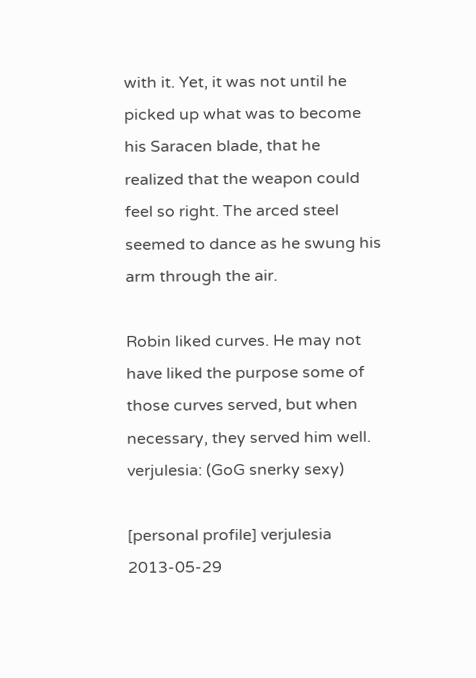with it. Yet, it was not until he picked up what was to become his Saracen blade, that he realized that the weapon could feel so right. The arced steel seemed to dance as he swung his arm through the air.

Robin liked curves. He may not have liked the purpose some of those curves served, but when necessary, they served him well.
verjulesia: (GoG snerky sexy)

[personal profile] verjulesia 2013-05-29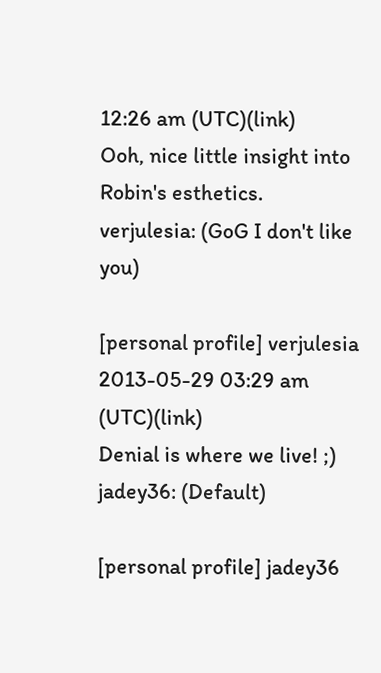12:26 am (UTC)(link)
Ooh, nice little insight into Robin's esthetics.
verjulesia: (GoG I don't like you)

[personal profile] verjulesia 2013-05-29 03:29 am (UTC)(link)
Denial is where we live! ;)
jadey36: (Default)

[personal profile] jadey36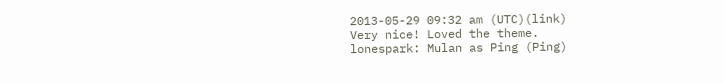2013-05-29 09:32 am (UTC)(link)
Very nice! Loved the theme.
lonespark: Mulan as Ping (Ping)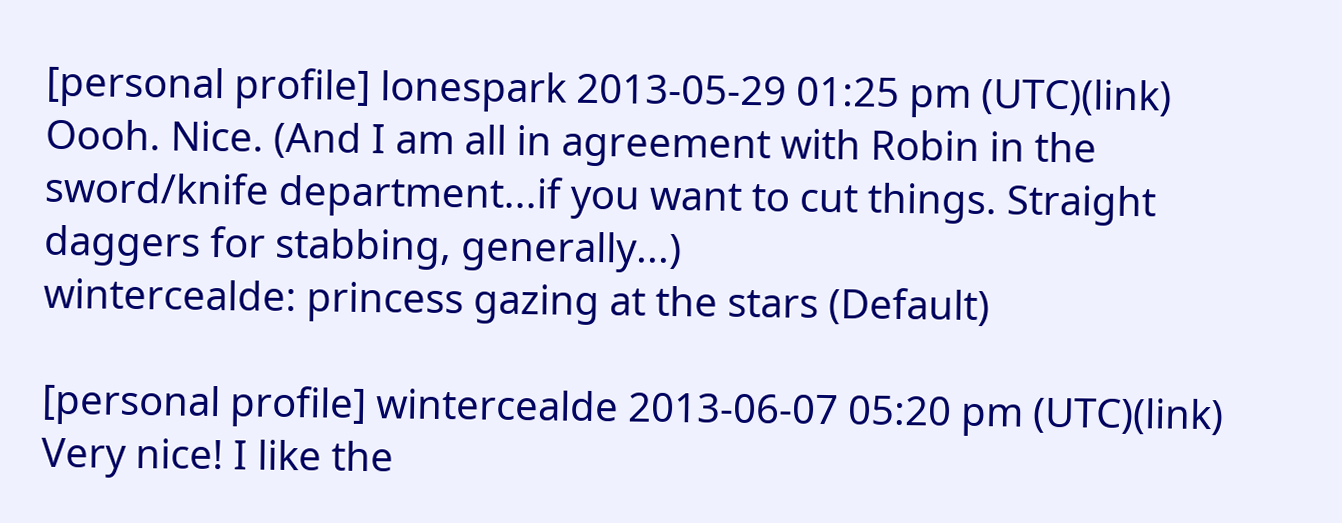[personal profile] lonespark 2013-05-29 01:25 pm (UTC)(link)
Oooh. Nice. (And I am all in agreement with Robin in the sword/knife department...if you want to cut things. Straight daggers for stabbing, generally...)
wintercealde: princess gazing at the stars (Default)

[personal profile] wintercealde 2013-06-07 05:20 pm (UTC)(link)
Very nice! I like the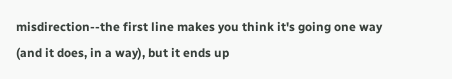misdirection--the first line makes you think it's going one way (and it does, in a way), but it ends up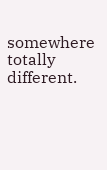somewhere totally different.